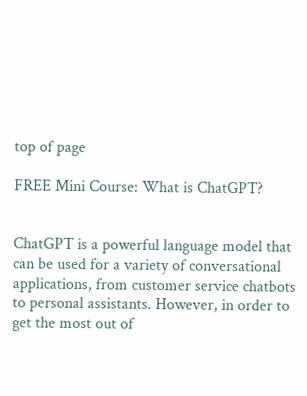top of page

FREE Mini Course: What is ChatGPT?


ChatGPT is a powerful language model that can be used for a variety of conversational applications, from customer service chatbots to personal assistants. However, in order to get the most out of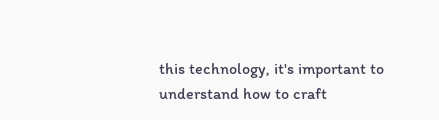this technology, it's important to understand how to craft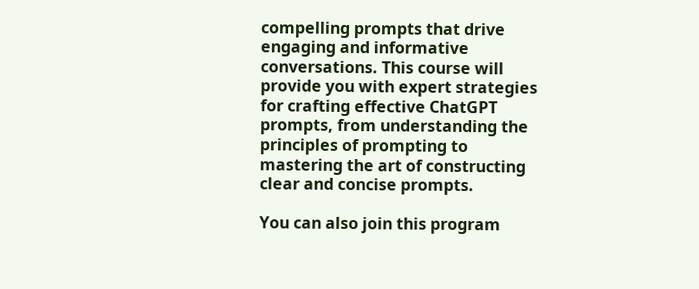compelling prompts that drive engaging and informative conversations. This course will provide you with expert strategies for crafting effective ChatGPT prompts, from understanding the principles of prompting to mastering the art of constructing clear and concise prompts.

You can also join this program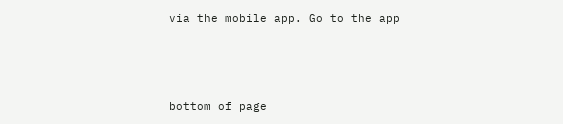via the mobile app. Go to the app




bottom of page